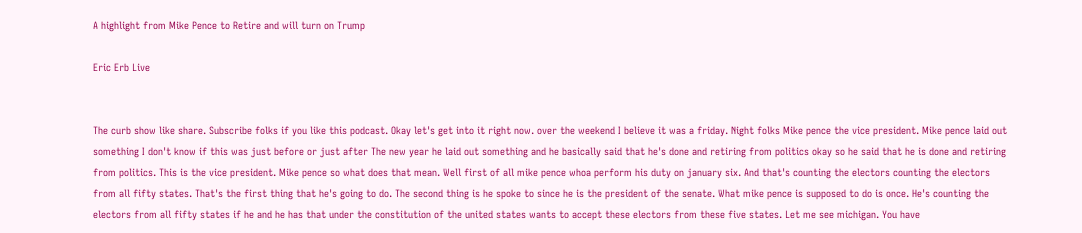A highlight from Mike Pence to Retire and will turn on Trump

Eric Erb Live


The curb show like share. Subscribe folks if you like this podcast. Okay let's get into it right now. over the weekend I believe it was a friday. Night folks Mike pence the vice president. Mike pence laid out something I don't know if this was just before or just after The new year he laid out something and he basically said that he's done and retiring from politics okay so he said that he is done and retiring from politics. This is the vice president. Mike pence so what does that mean. Well first of all mike pence whoa perform his duty on january six. And that's counting the electors counting the electors from all fifty states. That's the first thing that he's going to do. The second thing is he spoke to since he is the president of the senate. What mike pence is supposed to do is once. He's counting the electors from all fifty states if he and he has that under the constitution of the united states wants to accept these electors from these five states. Let me see michigan. You have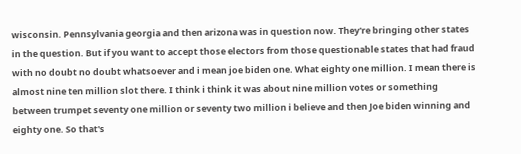wisconsin. Pennsylvania georgia and then arizona was in question now. They're bringing other states in the question. But if you want to accept those electors from those questionable states that had fraud with no doubt no doubt whatsoever and i mean joe biden one. What eighty one million. I mean there is almost nine ten million slot there. I think i think it was about nine million votes or something between trumpet seventy one million or seventy two million i believe and then Joe biden winning and eighty one. So that's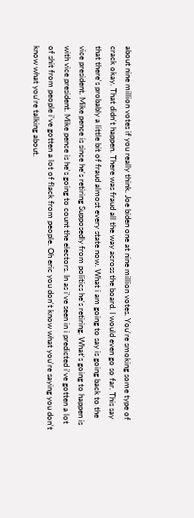about nine million votes if you really think. Joe biden one at nine million votes. You're smoking some type of crack okay. That didn't happen. There was fraud all the way across the board. I would even go so far. This say that there's probably a little bit of fraud almost every state now. What i am going to say is going back to the vice president. Mike pence is since he's retiring Supposedly from politics he's retiring. What's going to happen is with vice president. Mike pence is he's going to count the electors. In as i've seen in i predicted i've gotten a lot of shit from people i've gotten a lot of flack from people. Oh eric you don't know what you're saying you don't know what you're talking about.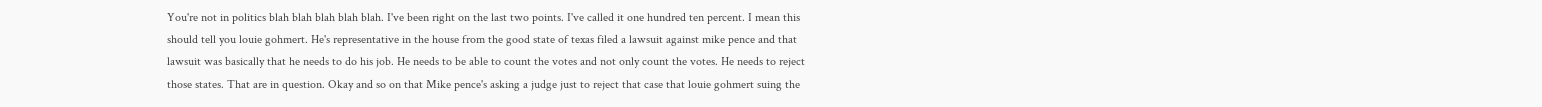You're not in politics blah blah blah blah blah. I've been right on the last two points. I've called it one hundred ten percent. I mean this should tell you louie gohmert. He's representative in the house from the good state of texas filed a lawsuit against mike pence and that lawsuit was basically that he needs to do his job. He needs to be able to count the votes and not only count the votes. He needs to reject those states. That are in question. Okay and so on that Mike pence's asking a judge just to reject that case that louie gohmert suing the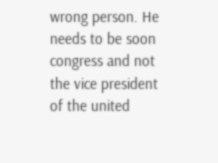wrong person. He needs to be soon congress and not the vice president of the united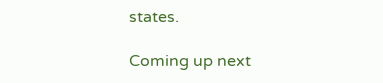states.

Coming up next